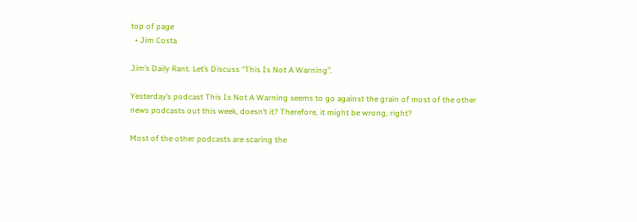top of page
  • Jim Costa

Jim’s Daily Rant. Let’s Discuss “This Is Not A Warning”.

Yesterday’s podcast This Is Not A Warning seems to go against the grain of most of the other news podcasts out this week, doesn’t it? Therefore, it might be wrong, right?

Most of the other podcasts are scaring the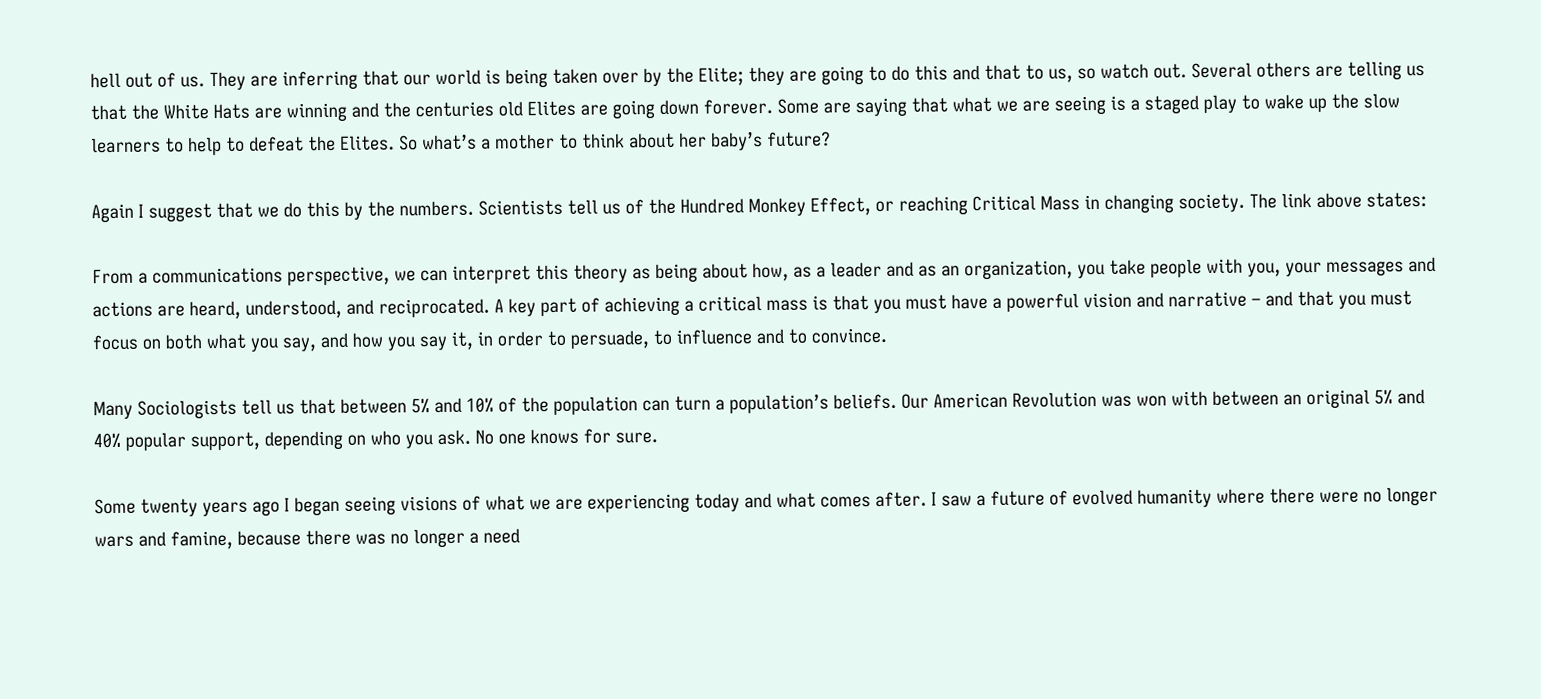hell out of us. They are inferring that our world is being taken over by the Elite; they are going to do this and that to us, so watch out. Several others are telling us that the White Hats are winning and the centuries old Elites are going down forever. Some are saying that what we are seeing is a staged play to wake up the slow learners to help to defeat the Elites. So what’s a mother to think about her baby’s future?

Again I suggest that we do this by the numbers. Scientists tell us of the Hundred Monkey Effect, or reaching Critical Mass in changing society. The link above states:

From a communications perspective, we can interpret this theory as being about how, as a leader and as an organization, you take people with you, your messages and actions are heard, understood, and reciprocated. A key part of achieving a critical mass is that you must have a powerful vision and narrative – and that you must focus on both what you say, and how you say it, in order to persuade, to influence and to convince.

Many Sociologists tell us that between 5% and 10% of the population can turn a population’s beliefs. Our American Revolution was won with between an original 5% and 40% popular support, depending on who you ask. No one knows for sure.

Some twenty years ago I began seeing visions of what we are experiencing today and what comes after. I saw a future of evolved humanity where there were no longer wars and famine, because there was no longer a need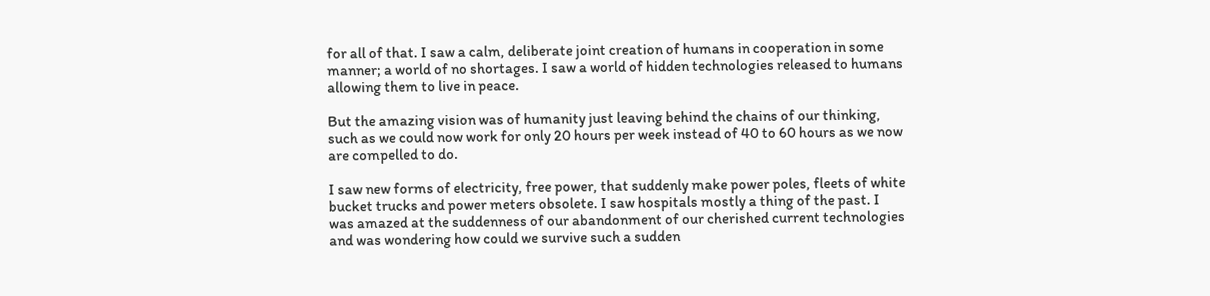for all of that. I saw a calm, deliberate joint creation of humans in cooperation in some manner; a world of no shortages. I saw a world of hidden technologies released to humans allowing them to live in peace.

But the amazing vision was of humanity just leaving behind the chains of our thinking, such as we could now work for only 20 hours per week instead of 40 to 60 hours as we now are compelled to do.

I saw new forms of electricity, free power, that suddenly make power poles, fleets of white bucket trucks and power meters obsolete. I saw hospitals mostly a thing of the past. I was amazed at the suddenness of our abandonment of our cherished current technologies and was wondering how could we survive such a sudden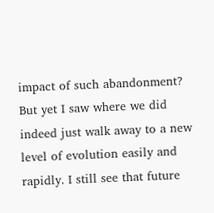impact of such abandonment? But yet I saw where we did indeed just walk away to a new level of evolution easily and rapidly. I still see that future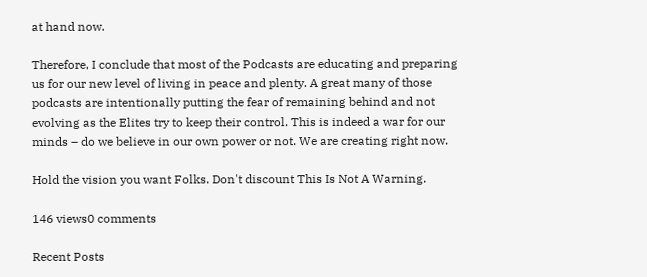at hand now.

Therefore, I conclude that most of the Podcasts are educating and preparing us for our new level of living in peace and plenty. A great many of those podcasts are intentionally putting the fear of remaining behind and not evolving as the Elites try to keep their control. This is indeed a war for our minds – do we believe in our own power or not. We are creating right now.

Hold the vision you want Folks. Don't discount This Is Not A Warning.

146 views0 comments

Recent Posts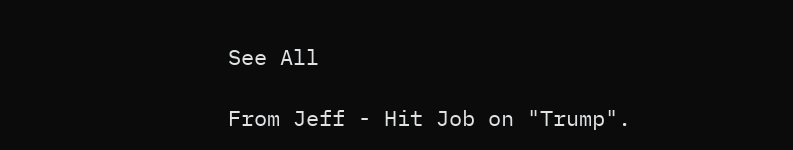See All

From Jeff - Hit Job on "Trump".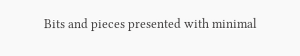Bits and pieces presented with minimal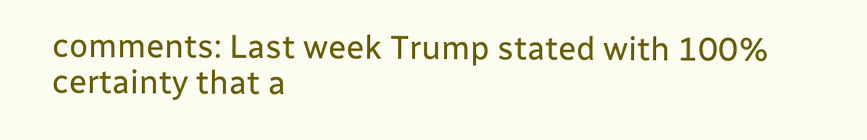comments: Last week Trump stated with 100% certainty that a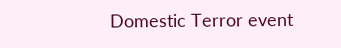Domestic Terror event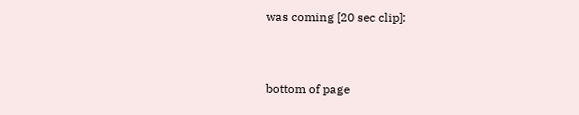was coming [20 sec clip]:


bottom of page